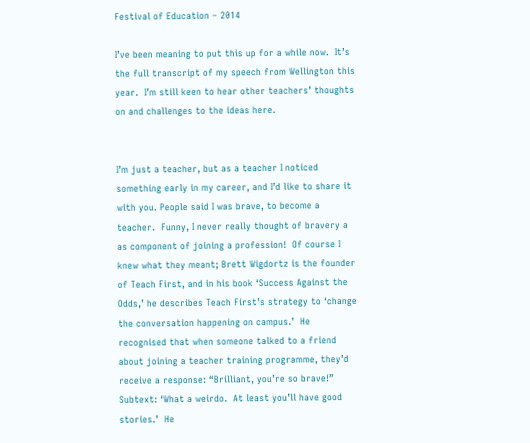Festival of Education – 2014

I’ve been meaning to put this up for a while now.  It’s the full transcript of my speech from Wellington this year.  I’m still keen to hear other teachers’ thoughts on and challenges to the ideas here.


I’m just a teacher, but as a teacher I noticed something early in my career, and I’d like to share it with you. People said I was brave, to become a teacher.  Funny, I never really thought of bravery a as component of joining a profession!  Of course I knew what they meant; Brett Wigdortz is the founder of Teach First, and in his book ‘Success Against the Odds,’ he describes Teach First’s strategy to ‘change the conversation happening on campus.’  He recognised that when someone talked to a friend about joining a teacher training programme, they’d receive a response: “Brilliant, you’re so brave!”  Subtext: ‘What a weirdo.  At least you’ll have good stories.’  He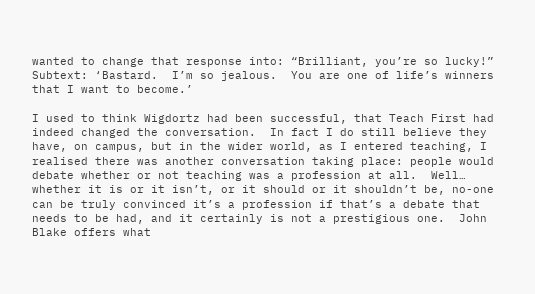wanted to change that response into: “Brilliant, you’re so lucky!”  Subtext: ‘Bastard.  I’m so jealous.  You are one of life’s winners that I want to become.’

I used to think Wigdortz had been successful, that Teach First had indeed changed the conversation.  In fact I do still believe they have, on campus, but in the wider world, as I entered teaching, I realised there was another conversation taking place: people would debate whether or not teaching was a profession at all.  Well… whether it is or it isn’t, or it should or it shouldn’t be, no-one can be truly convinced it’s a profession if that’s a debate that needs to be had, and it certainly is not a prestigious one.  John Blake offers what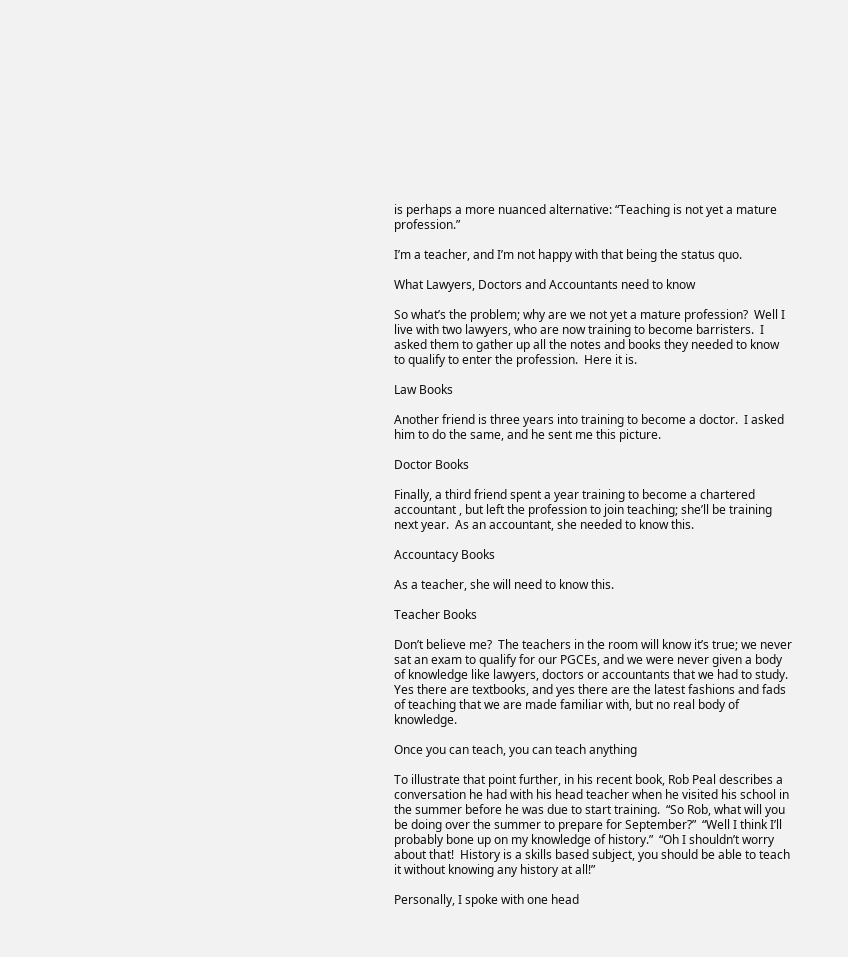is perhaps a more nuanced alternative: “Teaching is not yet a mature profession.”

I’m a teacher, and I’m not happy with that being the status quo.

What Lawyers, Doctors and Accountants need to know

So what’s the problem; why are we not yet a mature profession?  Well I live with two lawyers, who are now training to become barristers.  I asked them to gather up all the notes and books they needed to know to qualify to enter the profession.  Here it is.

Law Books

Another friend is three years into training to become a doctor.  I asked him to do the same, and he sent me this picture.

Doctor Books

Finally, a third friend spent a year training to become a chartered accountant , but left the profession to join teaching; she’ll be training next year.  As an accountant, she needed to know this.

Accountacy Books

As a teacher, she will need to know this.

Teacher Books

Don’t believe me?  The teachers in the room will know it’s true; we never sat an exam to qualify for our PGCEs, and we were never given a body of knowledge like lawyers, doctors or accountants that we had to study.  Yes there are textbooks, and yes there are the latest fashions and fads of teaching that we are made familiar with, but no real body of knowledge.

Once you can teach, you can teach anything

To illustrate that point further, in his recent book, Rob Peal describes a conversation he had with his head teacher when he visited his school in the summer before he was due to start training.  “So Rob, what will you be doing over the summer to prepare for September?”  “Well I think I’ll probably bone up on my knowledge of history.”  “Oh I shouldn’t worry about that!  History is a skills based subject, you should be able to teach it without knowing any history at all!”

Personally, I spoke with one head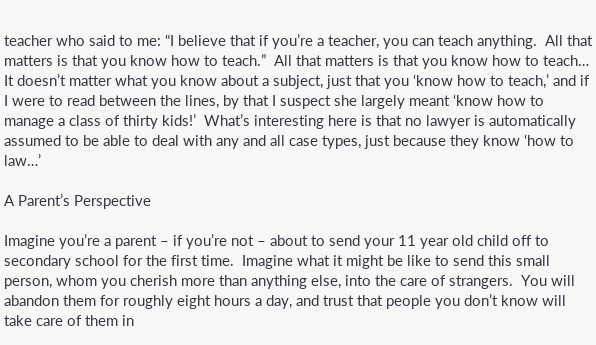teacher who said to me: “I believe that if you’re a teacher, you can teach anything.  All that matters is that you know how to teach.”  All that matters is that you know how to teach…  It doesn’t matter what you know about a subject, just that you ‘know how to teach,’ and if I were to read between the lines, by that I suspect she largely meant ‘know how to manage a class of thirty kids!’  What’s interesting here is that no lawyer is automatically assumed to be able to deal with any and all case types, just because they know ‘how to law…’

A Parent’s Perspective

Imagine you’re a parent – if you’re not – about to send your 11 year old child off to secondary school for the first time.  Imagine what it might be like to send this small person, whom you cherish more than anything else, into the care of strangers.  You will abandon them for roughly eight hours a day, and trust that people you don’t know will take care of them in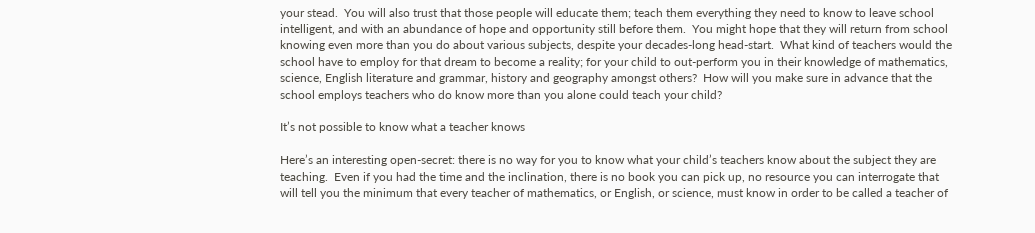your stead.  You will also trust that those people will educate them; teach them everything they need to know to leave school intelligent, and with an abundance of hope and opportunity still before them.  You might hope that they will return from school knowing even more than you do about various subjects, despite your decades-long head-start.  What kind of teachers would the school have to employ for that dream to become a reality; for your child to out-perform you in their knowledge of mathematics, science, English literature and grammar, history and geography amongst others?  How will you make sure in advance that the school employs teachers who do know more than you alone could teach your child?

It’s not possible to know what a teacher knows

Here’s an interesting open-secret: there is no way for you to know what your child’s teachers know about the subject they are teaching.  Even if you had the time and the inclination, there is no book you can pick up, no resource you can interrogate that will tell you the minimum that every teacher of mathematics, or English, or science, must know in order to be called a teacher of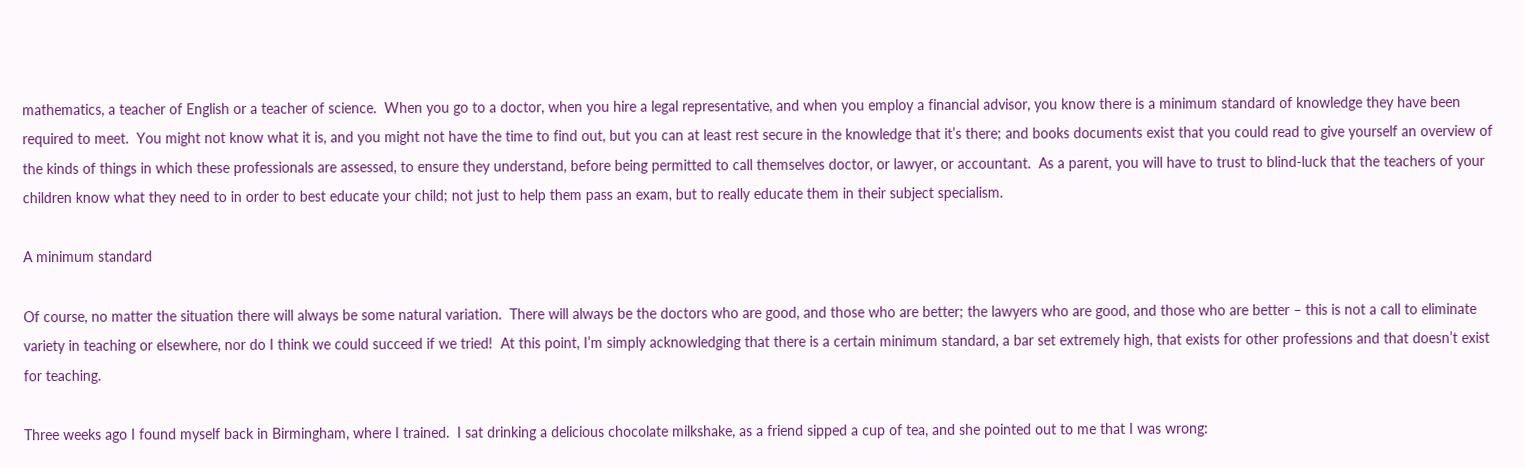mathematics, a teacher of English or a teacher of science.  When you go to a doctor, when you hire a legal representative, and when you employ a financial advisor, you know there is a minimum standard of knowledge they have been required to meet.  You might not know what it is, and you might not have the time to find out, but you can at least rest secure in the knowledge that it’s there; and books documents exist that you could read to give yourself an overview of the kinds of things in which these professionals are assessed, to ensure they understand, before being permitted to call themselves doctor, or lawyer, or accountant.  As a parent, you will have to trust to blind-luck that the teachers of your children know what they need to in order to best educate your child; not just to help them pass an exam, but to really educate them in their subject specialism.

A minimum standard

Of course, no matter the situation there will always be some natural variation.  There will always be the doctors who are good, and those who are better; the lawyers who are good, and those who are better – this is not a call to eliminate variety in teaching or elsewhere, nor do I think we could succeed if we tried!  At this point, I’m simply acknowledging that there is a certain minimum standard, a bar set extremely high, that exists for other professions and that doesn’t exist for teaching.

Three weeks ago I found myself back in Birmingham, where I trained.  I sat drinking a delicious chocolate milkshake, as a friend sipped a cup of tea, and she pointed out to me that I was wrong: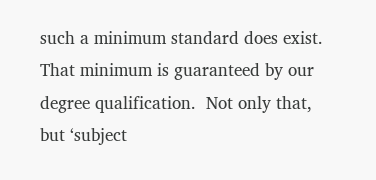such a minimum standard does exist.  That minimum is guaranteed by our degree qualification.  Not only that, but ‘subject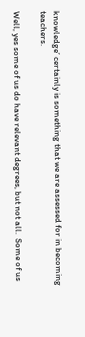knowledge’ certainly is something that we are assessed for in becoming teachers.

Well, yes some of us do have relevant degrees, but not all.  Some of us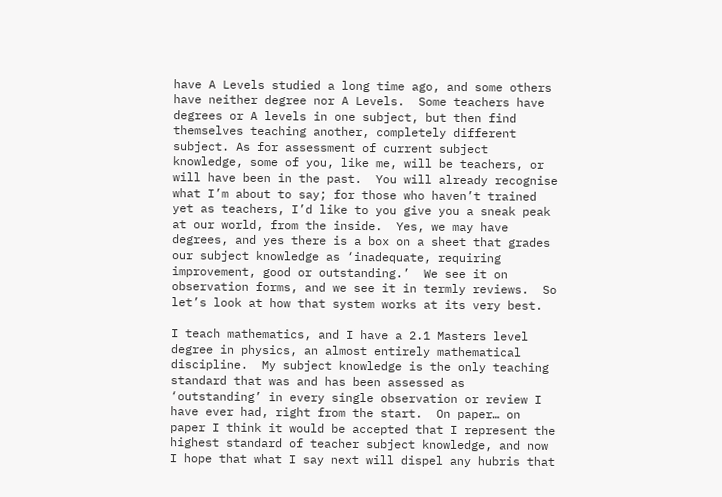have A Levels studied a long time ago, and some others have neither degree nor A Levels.  Some teachers have degrees or A levels in one subject, but then find themselves teaching another, completely different subject. As for assessment of current subject knowledge, some of you, like me, will be teachers, or will have been in the past.  You will already recognise what I’m about to say; for those who haven’t trained yet as teachers, I’d like to you give you a sneak peak at our world, from the inside.  Yes, we may have degrees, and yes there is a box on a sheet that grades our subject knowledge as ‘inadequate, requiring improvement, good or outstanding.’  We see it on observation forms, and we see it in termly reviews.  So let’s look at how that system works at its very best.

I teach mathematics, and I have a 2.1 Masters level degree in physics, an almost entirely mathematical discipline.  My subject knowledge is the only teaching standard that was and has been assessed as ‘outstanding’ in every single observation or review I have ever had, right from the start.  On paper… on paper I think it would be accepted that I represent the highest standard of teacher subject knowledge, and now I hope that what I say next will dispel any hubris that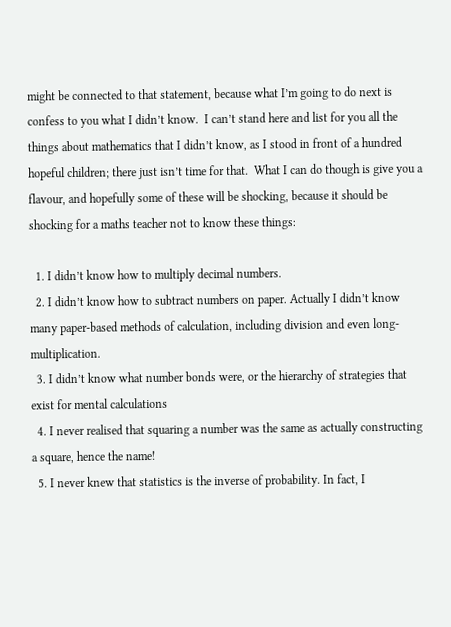might be connected to that statement, because what I’m going to do next is confess to you what I didn’t know.  I can’t stand here and list for you all the things about mathematics that I didn’t know, as I stood in front of a hundred hopeful children; there just isn’t time for that.  What I can do though is give you a flavour, and hopefully some of these will be shocking, because it should be shocking for a maths teacher not to know these things:

  1. I didn’t know how to multiply decimal numbers.
  2. I didn’t know how to subtract numbers on paper. Actually I didn’t know many paper-based methods of calculation, including division and even long-multiplication.
  3. I didn’t know what number bonds were, or the hierarchy of strategies that exist for mental calculations
  4. I never realised that squaring a number was the same as actually constructing a square, hence the name!
  5. I never knew that statistics is the inverse of probability. In fact, I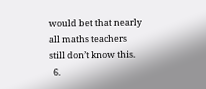would bet that nearly all maths teachers still don’t know this.
  6.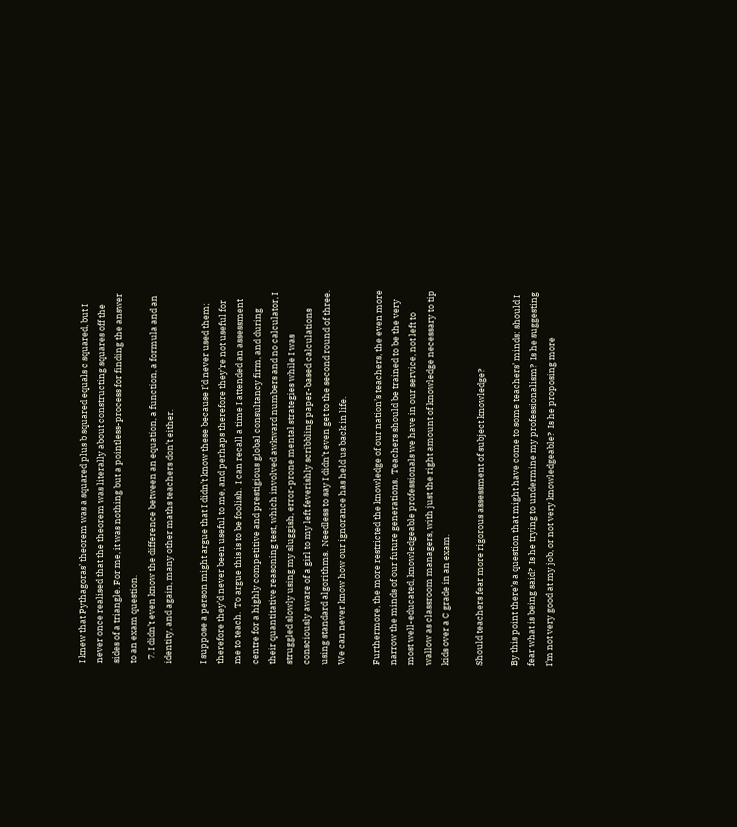I knew that Pythagoras’ theorem was a squared plus b squared equals c squared, but I never once realised that the theorem was literally about constructing squares off the sides of a triangle. For me, it was nothing but a pointless-process for finding the answer to an exam question.
  7. I didn’t even know the difference between an equation, a function, a formula and an identity, and again, many other maths teachers don’t either.

I suppose a person might argue that I didn’t know these because I’d never used them; therefore they’d never been useful to me, and perhaps therefore they’re not useful for me to teach.  To argue this is to be foolish.  I can recall a time I attended an assessment centre for a highly competitive and prestigious global consultancy firm, and during their quantitative reasoning test, which involved awkward numbers and no calculator, I struggled slowly using my sluggish, error-prone mental strategies while I was consciously aware of a girl to my left feverishly scribbling paper-based calculations using standard algorithms.  Needless to say I didn’t even get to the second round of three.  We can never know how our ignorance has held us back in life.

Furthermore, the more restricted the knowledge of our nation’s teachers, the even more narrow the minds of our future generations.  Teachers should be trained to be the very most well-educated, knowledgeable professionals we have in our service, not left to wallow as classroom managers, with just the right amount of knowledge necessary to tip kids over a C grade in an exam.

Should teachers fear more rigorous assessment of subject knowledge?

By this point there’s a question that might have come to some teachers’ minds: should I fear what is being said?  Is he trying to undermine my professionalism?  Is he suggesting I’m not very good at my job, or not very knowledgeable?  Is he proposing more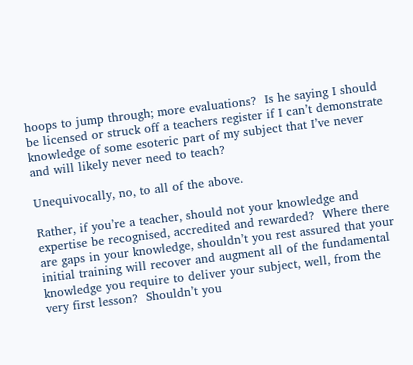hoops to jump through; more evaluations?  Is he saying I should be licensed or struck off a teachers register if I can’t demonstrate knowledge of some esoteric part of my subject that I’ve never and will likely never need to teach?

Unequivocally, no, to all of the above.

Rather, if you’re a teacher, should not your knowledge and expertise be recognised, accredited and rewarded?  Where there are gaps in your knowledge, shouldn’t you rest assured that your initial training will recover and augment all of the fundamental knowledge you require to deliver your subject, well, from the very first lesson?  Shouldn’t you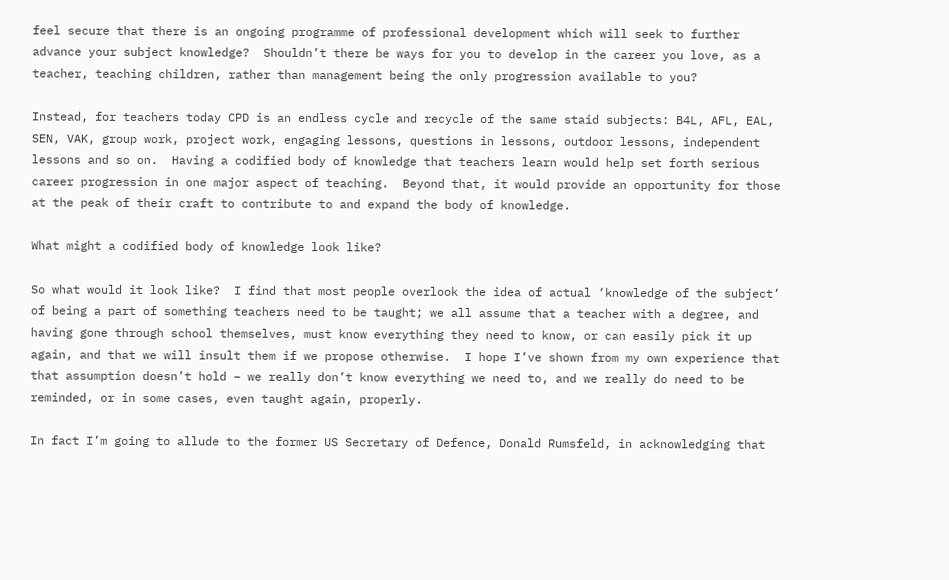feel secure that there is an ongoing programme of professional development which will seek to further advance your subject knowledge?  Shouldn’t there be ways for you to develop in the career you love, as a teacher, teaching children, rather than management being the only progression available to you?

Instead, for teachers today CPD is an endless cycle and recycle of the same staid subjects: B4L, AFL, EAL, SEN, VAK, group work, project work, engaging lessons, questions in lessons, outdoor lessons, independent lessons and so on.  Having a codified body of knowledge that teachers learn would help set forth serious career progression in one major aspect of teaching.  Beyond that, it would provide an opportunity for those at the peak of their craft to contribute to and expand the body of knowledge.

What might a codified body of knowledge look like?

So what would it look like?  I find that most people overlook the idea of actual ‘knowledge of the subject’ of being a part of something teachers need to be taught; we all assume that a teacher with a degree, and having gone through school themselves, must know everything they need to know, or can easily pick it up again, and that we will insult them if we propose otherwise.  I hope I’ve shown from my own experience that that assumption doesn’t hold – we really don’t know everything we need to, and we really do need to be reminded, or in some cases, even taught again, properly.

In fact I’m going to allude to the former US Secretary of Defence, Donald Rumsfeld, in acknowledging that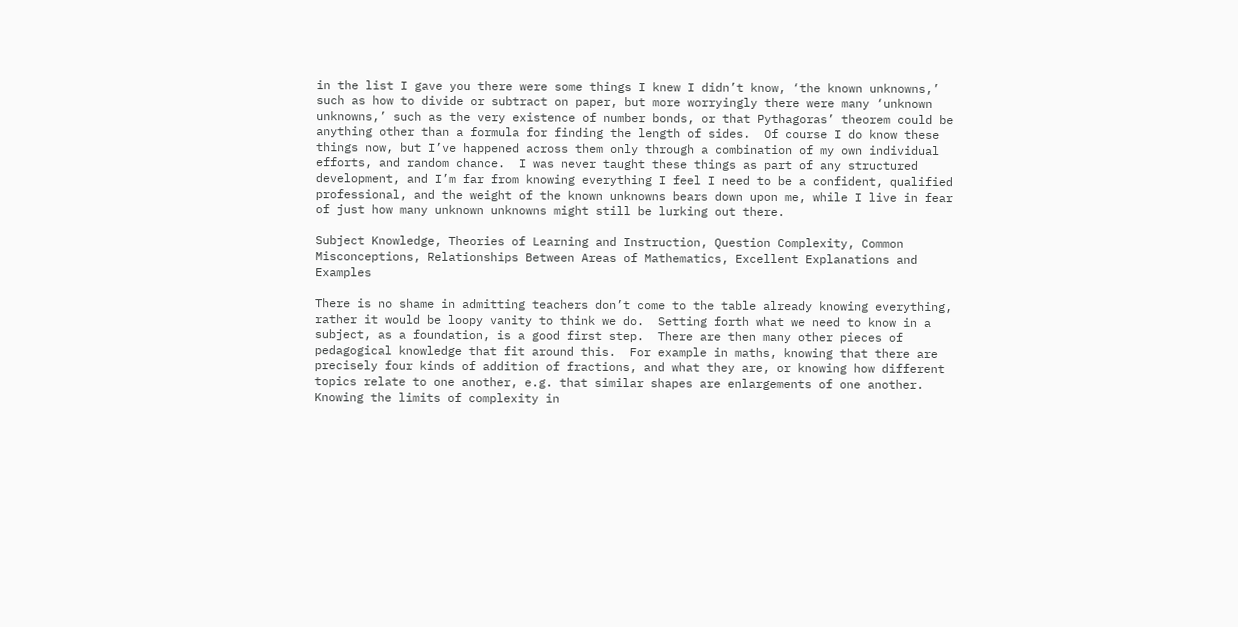in the list I gave you there were some things I knew I didn’t know, ‘the known unknowns,’ such as how to divide or subtract on paper, but more worryingly there were many ‘unknown unknowns,’ such as the very existence of number bonds, or that Pythagoras’ theorem could be anything other than a formula for finding the length of sides.  Of course I do know these things now, but I’ve happened across them only through a combination of my own individual efforts, and random chance.  I was never taught these things as part of any structured development, and I’m far from knowing everything I feel I need to be a confident, qualified professional, and the weight of the known unknowns bears down upon me, while I live in fear of just how many unknown unknowns might still be lurking out there.

Subject Knowledge, Theories of Learning and Instruction, Question Complexity, Common Misconceptions, Relationships Between Areas of Mathematics, Excellent Explanations and Examples

There is no shame in admitting teachers don’t come to the table already knowing everything, rather it would be loopy vanity to think we do.  Setting forth what we need to know in a subject, as a foundation, is a good first step.  There are then many other pieces of pedagogical knowledge that fit around this.  For example in maths, knowing that there are precisely four kinds of addition of fractions, and what they are, or knowing how different topics relate to one another, e.g. that similar shapes are enlargements of one another.  Knowing the limits of complexity in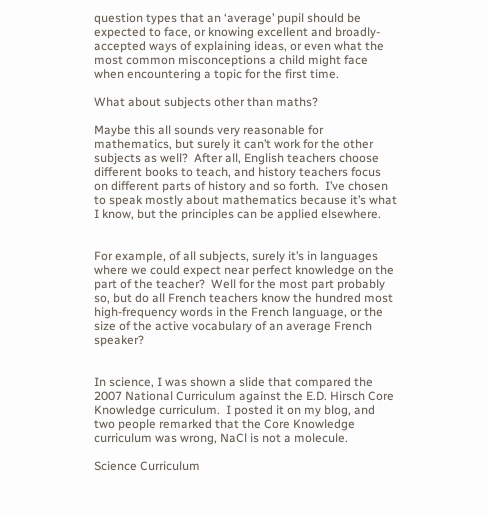question types that an ‘average’ pupil should be expected to face, or knowing excellent and broadly-accepted ways of explaining ideas, or even what the most common misconceptions a child might face when encountering a topic for the first time.

What about subjects other than maths?

Maybe this all sounds very reasonable for mathematics, but surely it can’t work for the other subjects as well?  After all, English teachers choose different books to teach, and history teachers focus on different parts of history and so forth.  I’ve chosen to speak mostly about mathematics because it’s what I know, but the principles can be applied elsewhere.


For example, of all subjects, surely it’s in languages where we could expect near perfect knowledge on the part of the teacher?  Well for the most part probably so, but do all French teachers know the hundred most high-frequency words in the French language, or the size of the active vocabulary of an average French speaker?


In science, I was shown a slide that compared the 2007 National Curriculum against the E.D. Hirsch Core Knowledge curriculum.  I posted it on my blog, and two people remarked that the Core Knowledge curriculum was wrong, NaCl is not a molecule.

Science Curriculum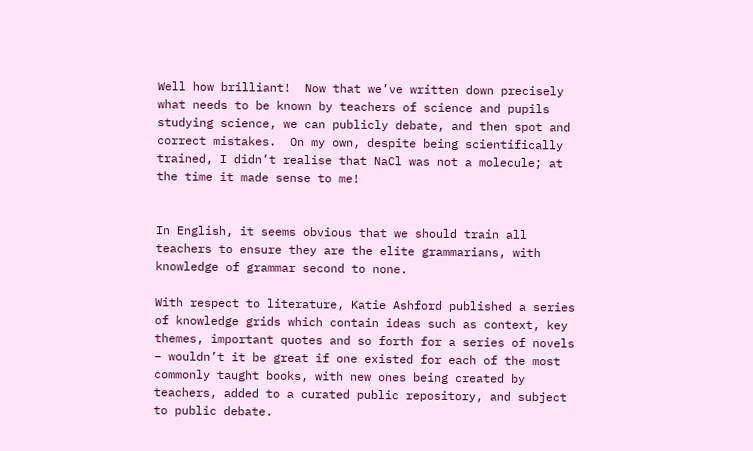Well how brilliant!  Now that we’ve written down precisely what needs to be known by teachers of science and pupils studying science, we can publicly debate, and then spot and correct mistakes.  On my own, despite being scientifically trained, I didn’t realise that NaCl was not a molecule; at the time it made sense to me!


In English, it seems obvious that we should train all teachers to ensure they are the elite grammarians, with knowledge of grammar second to none.

With respect to literature, Katie Ashford published a series of knowledge grids which contain ideas such as context, key themes, important quotes and so forth for a series of novels – wouldn’t it be great if one existed for each of the most commonly taught books, with new ones being created by teachers, added to a curated public repository, and subject to public debate.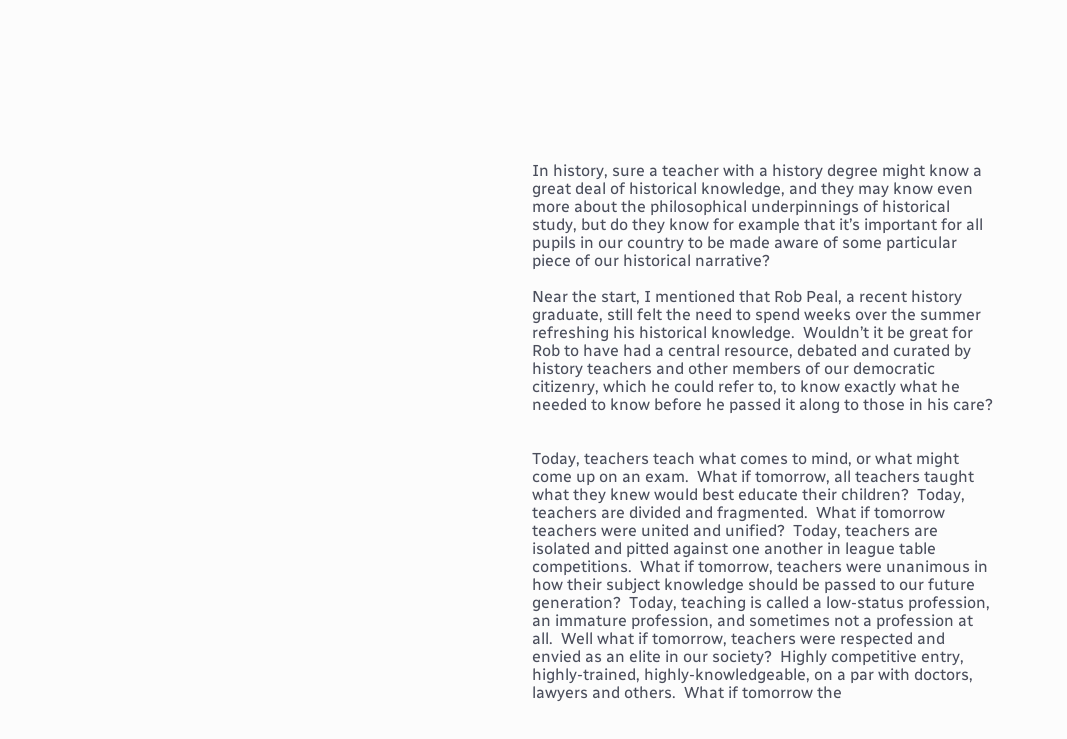In history, sure a teacher with a history degree might know a great deal of historical knowledge, and they may know even more about the philosophical underpinnings of historical study, but do they know for example that it’s important for all pupils in our country to be made aware of some particular piece of our historical narrative?

Near the start, I mentioned that Rob Peal, a recent history graduate, still felt the need to spend weeks over the summer refreshing his historical knowledge.  Wouldn’t it be great for Rob to have had a central resource, debated and curated by history teachers and other members of our democratic citizenry, which he could refer to, to know exactly what he needed to know before he passed it along to those in his care?


Today, teachers teach what comes to mind, or what might come up on an exam.  What if tomorrow, all teachers taught what they knew would best educate their children?  Today, teachers are divided and fragmented.  What if tomorrow teachers were united and unified?  Today, teachers are isolated and pitted against one another in league table competitions.  What if tomorrow, teachers were unanimous in how their subject knowledge should be passed to our future generation?  Today, teaching is called a low-status profession, an immature profession, and sometimes not a profession at all.  Well what if tomorrow, teachers were respected and envied as an elite in our society?  Highly competitive entry, highly-trained, highly-knowledgeable, on a par with doctors, lawyers and others.  What if tomorrow the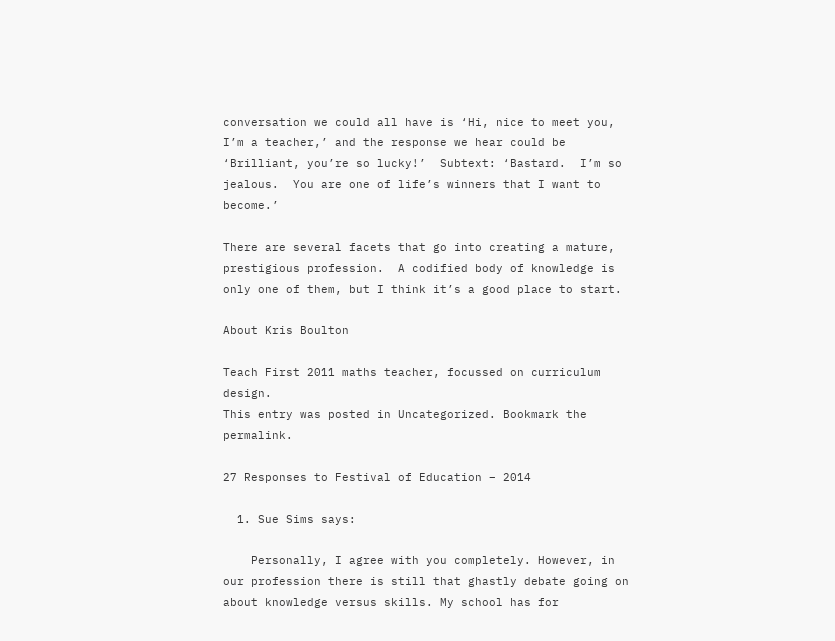conversation we could all have is ‘Hi, nice to meet you, I’m a teacher,’ and the response we hear could be ‘Brilliant, you’re so lucky!’  Subtext: ‘Bastard.  I’m so jealous.  You are one of life’s winners that I want to become.’

There are several facets that go into creating a mature, prestigious profession.  A codified body of knowledge is only one of them, but I think it’s a good place to start.

About Kris Boulton

Teach First 2011 maths teacher, focussed on curriculum design.
This entry was posted in Uncategorized. Bookmark the permalink.

27 Responses to Festival of Education – 2014

  1. Sue Sims says:

    Personally, I agree with you completely. However, in our profession there is still that ghastly debate going on about knowledge versus skills. My school has for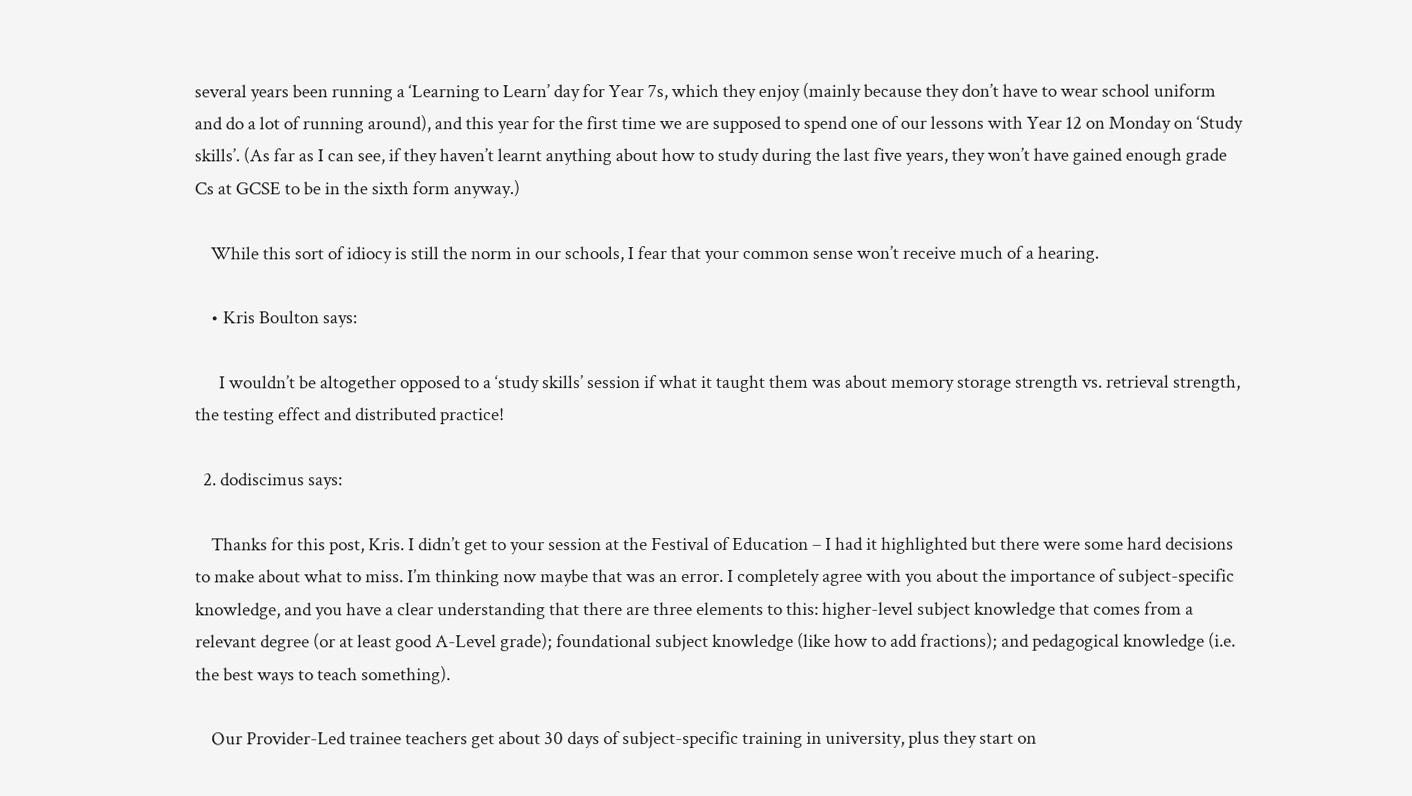several years been running a ‘Learning to Learn’ day for Year 7s, which they enjoy (mainly because they don’t have to wear school uniform and do a lot of running around), and this year for the first time we are supposed to spend one of our lessons with Year 12 on Monday on ‘Study skills’. (As far as I can see, if they haven’t learnt anything about how to study during the last five years, they won’t have gained enough grade Cs at GCSE to be in the sixth form anyway.)

    While this sort of idiocy is still the norm in our schools, I fear that your common sense won’t receive much of a hearing.

    • Kris Boulton says:

      I wouldn’t be altogether opposed to a ‘study skills’ session if what it taught them was about memory storage strength vs. retrieval strength, the testing effect and distributed practice!

  2. dodiscimus says:

    Thanks for this post, Kris. I didn’t get to your session at the Festival of Education – I had it highlighted but there were some hard decisions to make about what to miss. I’m thinking now maybe that was an error. I completely agree with you about the importance of subject-specific knowledge, and you have a clear understanding that there are three elements to this: higher-level subject knowledge that comes from a relevant degree (or at least good A-Level grade); foundational subject knowledge (like how to add fractions); and pedagogical knowledge (i.e. the best ways to teach something).

    Our Provider-Led trainee teachers get about 30 days of subject-specific training in university, plus they start on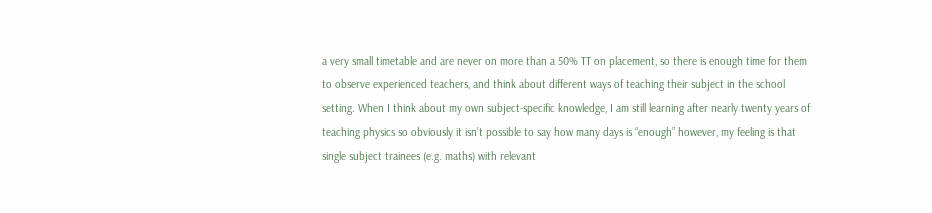a very small timetable and are never on more than a 50% TT on placement, so there is enough time for them to observe experienced teachers, and think about different ways of teaching their subject in the school setting. When I think about my own subject-specific knowledge, I am still learning after nearly twenty years of teaching physics so obviously it isn’t possible to say how many days is “enough” however, my feeling is that single subject trainees (e.g. maths) with relevant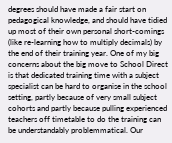degrees should have made a fair start on pedagogical knowledge, and should have tidied up most of their own personal short-comings (like re-learning how to multiply decimals) by the end of their training year. One of my big concerns about the big move to School Direct is that dedicated training time with a subject specialist can be hard to organise in the school setting, partly because of very small subject cohorts and partly because pulling experienced teachers off timetable to do the training can be understandably problemmatical. Our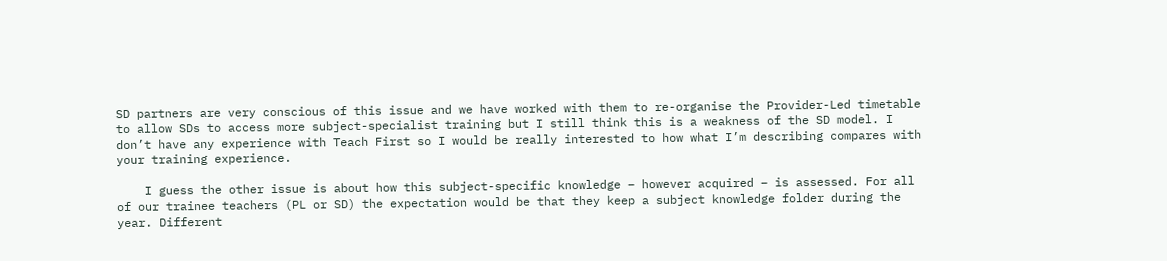SD partners are very conscious of this issue and we have worked with them to re-organise the Provider-Led timetable to allow SDs to access more subject-specialist training but I still think this is a weakness of the SD model. I don’t have any experience with Teach First so I would be really interested to how what I’m describing compares with your training experience.

    I guess the other issue is about how this subject-specific knowledge – however acquired – is assessed. For all of our trainee teachers (PL or SD) the expectation would be that they keep a subject knowledge folder during the year. Different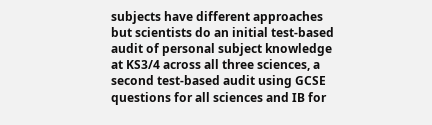subjects have different approaches but scientists do an initial test-based audit of personal subject knowledge at KS3/4 across all three sciences, a second test-based audit using GCSE questions for all sciences and IB for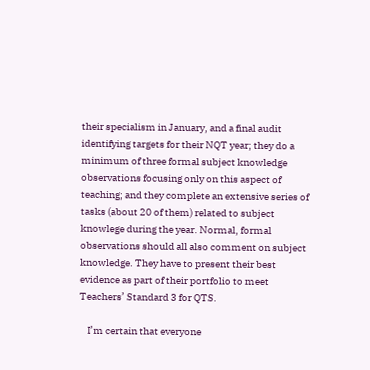their specialism in January, and a final audit identifying targets for their NQT year; they do a minimum of three formal subject knowledge observations focusing only on this aspect of teaching; and they complete an extensive series of tasks (about 20 of them) related to subject knowlege during the year. Normal, formal observations should all also comment on subject knowledge. They have to present their best evidence as part of their portfolio to meet Teachers’ Standard 3 for QTS.

    I’m certain that everyone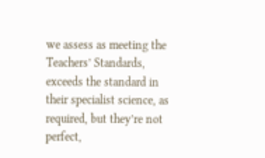we assess as meeting the Teachers’ Standards, exceeds the standard in their specialist science, as required, but they’re not perfect,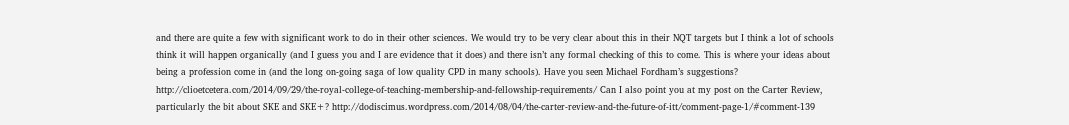and there are quite a few with significant work to do in their other sciences. We would try to be very clear about this in their NQT targets but I think a lot of schools think it will happen organically (and I guess you and I are evidence that it does) and there isn’t any formal checking of this to come. This is where your ideas about being a profession come in (and the long on-going saga of low quality CPD in many schools). Have you seen Michael Fordham’s suggestions? http://clioetcetera.com/2014/09/29/the-royal-college-of-teaching-membership-and-fellowship-requirements/ Can I also point you at my post on the Carter Review, particularly the bit about SKE and SKE+? http://dodiscimus.wordpress.com/2014/08/04/the-carter-review-and-the-future-of-itt/comment-page-1/#comment-139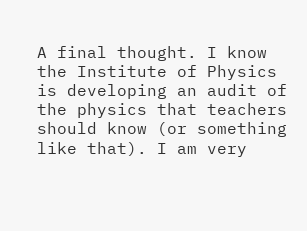A final thought. I know the Institute of Physics is developing an audit of the physics that teachers should know (or something like that). I am very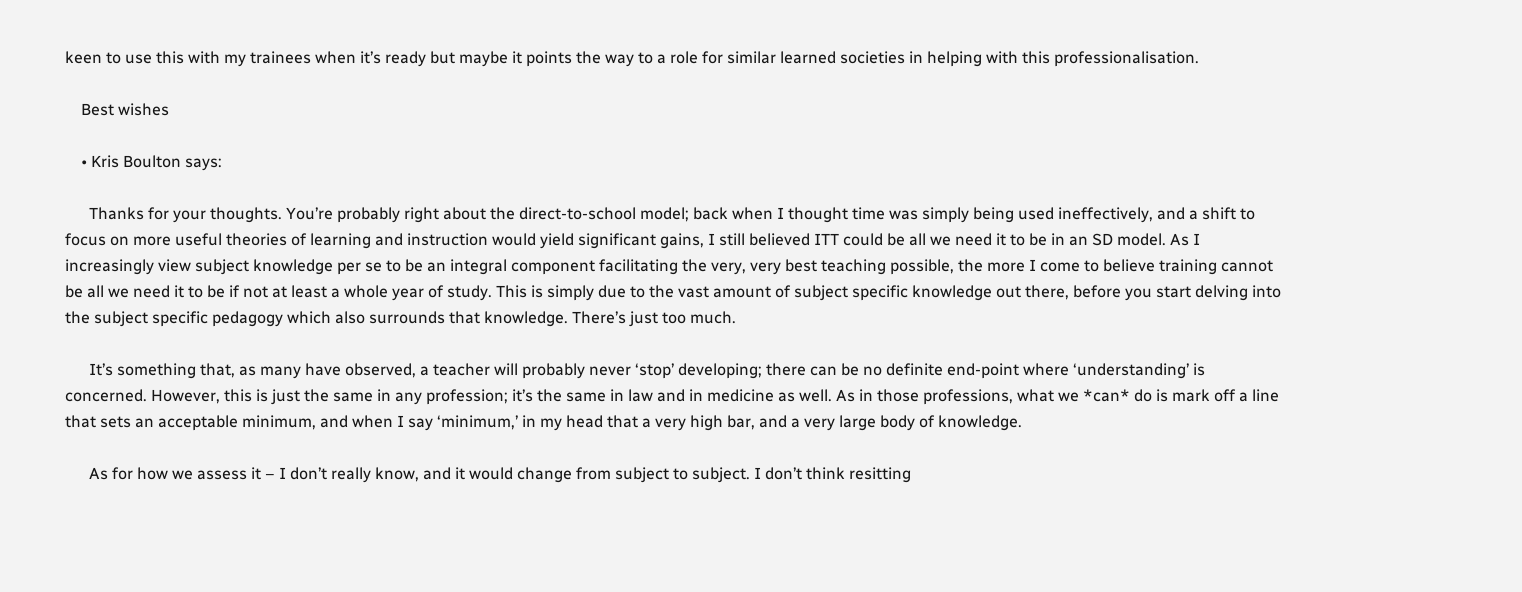keen to use this with my trainees when it’s ready but maybe it points the way to a role for similar learned societies in helping with this professionalisation.

    Best wishes

    • Kris Boulton says:

      Thanks for your thoughts. You’re probably right about the direct-to-school model; back when I thought time was simply being used ineffectively, and a shift to focus on more useful theories of learning and instruction would yield significant gains, I still believed ITT could be all we need it to be in an SD model. As I increasingly view subject knowledge per se to be an integral component facilitating the very, very best teaching possible, the more I come to believe training cannot be all we need it to be if not at least a whole year of study. This is simply due to the vast amount of subject specific knowledge out there, before you start delving into the subject specific pedagogy which also surrounds that knowledge. There’s just too much.

      It’s something that, as many have observed, a teacher will probably never ‘stop’ developing; there can be no definite end-point where ‘understanding’ is concerned. However, this is just the same in any profession; it’s the same in law and in medicine as well. As in those professions, what we *can* do is mark off a line that sets an acceptable minimum, and when I say ‘minimum,’ in my head that a very high bar, and a very large body of knowledge.

      As for how we assess it – I don’t really know, and it would change from subject to subject. I don’t think resitting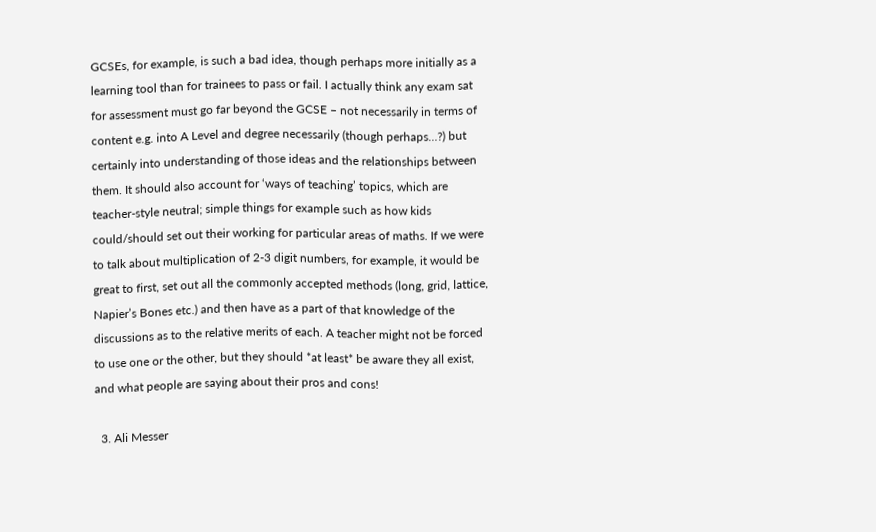GCSEs, for example, is such a bad idea, though perhaps more initially as a learning tool than for trainees to pass or fail. I actually think any exam sat for assessment must go far beyond the GCSE – not necessarily in terms of content e.g. into A Level and degree necessarily (though perhaps…?) but certainly into understanding of those ideas and the relationships between them. It should also account for ‘ways of teaching’ topics, which are teacher-style neutral; simple things for example such as how kids could/should set out their working for particular areas of maths. If we were to talk about multiplication of 2-3 digit numbers, for example, it would be great to first, set out all the commonly accepted methods (long, grid, lattice, Napier’s Bones etc.) and then have as a part of that knowledge of the discussions as to the relative merits of each. A teacher might not be forced to use one or the other, but they should *at least* be aware they all exist, and what people are saying about their pros and cons!

  3. Ali Messer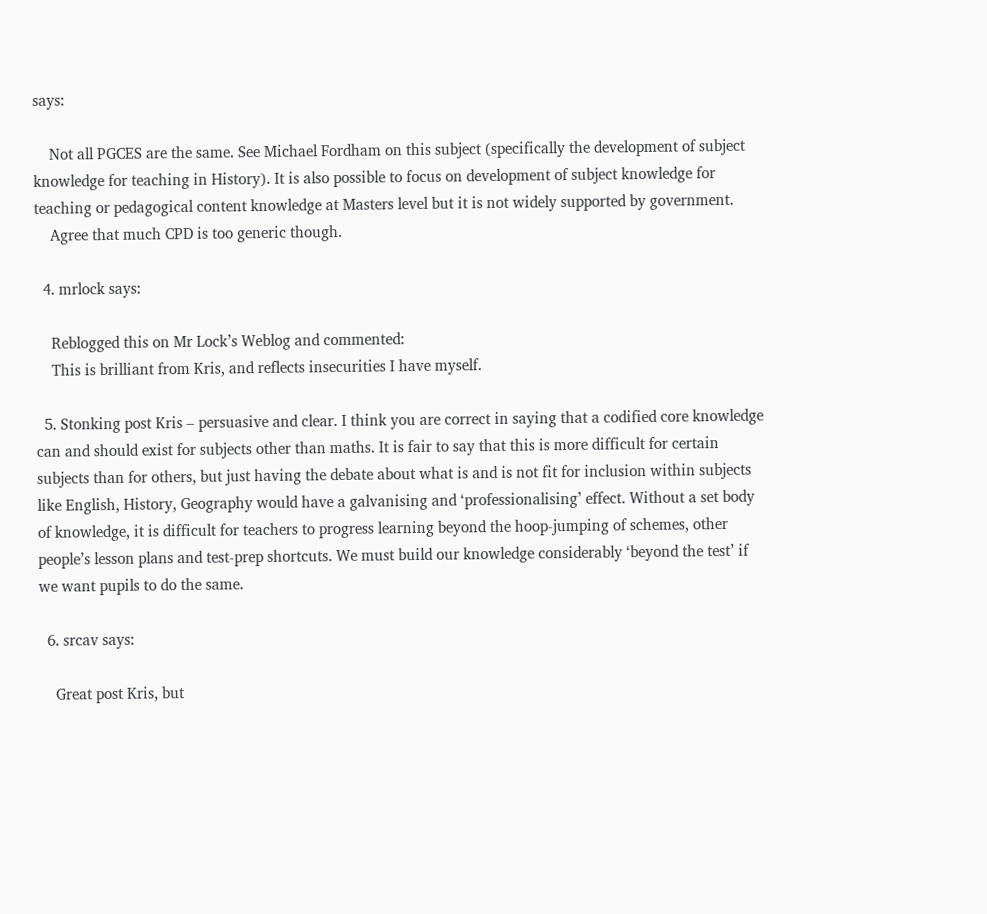says:

    Not all PGCES are the same. See Michael Fordham on this subject (specifically the development of subject knowledge for teaching in History). It is also possible to focus on development of subject knowledge for teaching or pedagogical content knowledge at Masters level but it is not widely supported by government.
    Agree that much CPD is too generic though.

  4. mrlock says:

    Reblogged this on Mr Lock’s Weblog and commented:
    This is brilliant from Kris, and reflects insecurities I have myself.

  5. Stonking post Kris – persuasive and clear. I think you are correct in saying that a codified core knowledge can and should exist for subjects other than maths. It is fair to say that this is more difficult for certain subjects than for others, but just having the debate about what is and is not fit for inclusion within subjects like English, History, Geography would have a galvanising and ‘professionalising’ effect. Without a set body of knowledge, it is difficult for teachers to progress learning beyond the hoop-jumping of schemes, other people’s lesson plans and test-prep shortcuts. We must build our knowledge considerably ‘beyond the test’ if we want pupils to do the same.

  6. srcav says:

    Great post Kris, but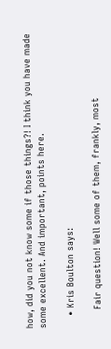how, did you not know some if those things?! I think you have made some excellent. And important, points here.

    • Kris Boulton says:

      Fair question! Well some of them, frankly, most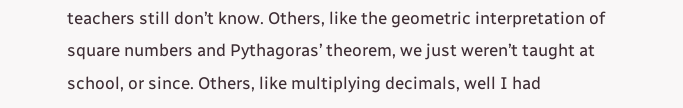teachers still don’t know. Others, like the geometric interpretation of square numbers and Pythagoras’ theorem, we just weren’t taught at school, or since. Others, like multiplying decimals, well I had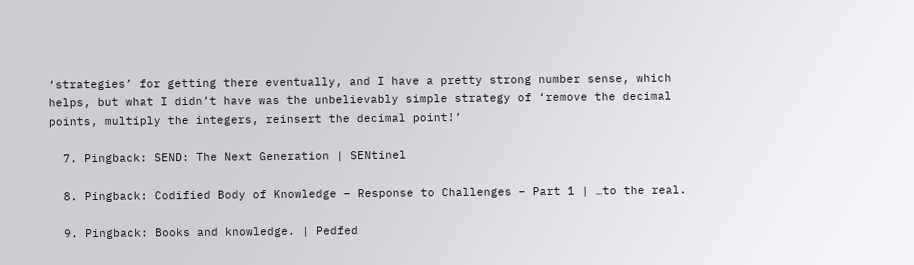‘strategies’ for getting there eventually, and I have a pretty strong number sense, which helps, but what I didn’t have was the unbelievably simple strategy of ‘remove the decimal points, multiply the integers, reinsert the decimal point!’

  7. Pingback: SEND: The Next Generation | SENtinel

  8. Pingback: Codified Body of Knowledge – Response to Challenges – Part 1 | …to the real.

  9. Pingback: Books and knowledge. | Pedfed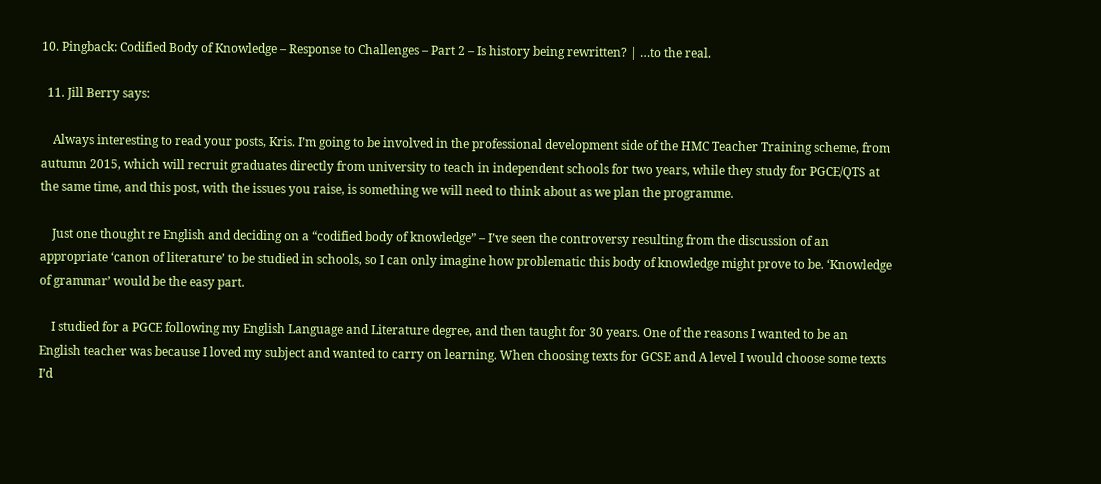10. Pingback: Codified Body of Knowledge – Response to Challenges – Part 2 – Is history being rewritten? | …to the real.

  11. Jill Berry says:

    Always interesting to read your posts, Kris. I’m going to be involved in the professional development side of the HMC Teacher Training scheme, from autumn 2015, which will recruit graduates directly from university to teach in independent schools for two years, while they study for PGCE/QTS at the same time, and this post, with the issues you raise, is something we will need to think about as we plan the programme.

    Just one thought re English and deciding on a “codified body of knowledge” – I’ve seen the controversy resulting from the discussion of an appropriate ‘canon of literature’ to be studied in schools, so I can only imagine how problematic this body of knowledge might prove to be. ‘Knowledge of grammar’ would be the easy part.

    I studied for a PGCE following my English Language and Literature degree, and then taught for 30 years. One of the reasons I wanted to be an English teacher was because I loved my subject and wanted to carry on learning. When choosing texts for GCSE and A level I would choose some texts I’d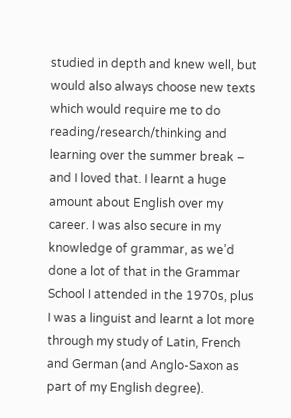studied in depth and knew well, but would also always choose new texts which would require me to do reading/research/thinking and learning over the summer break – and I loved that. I learnt a huge amount about English over my career. I was also secure in my knowledge of grammar, as we’d done a lot of that in the Grammar School I attended in the 1970s, plus I was a linguist and learnt a lot more through my study of Latin, French and German (and Anglo-Saxon as part of my English degree).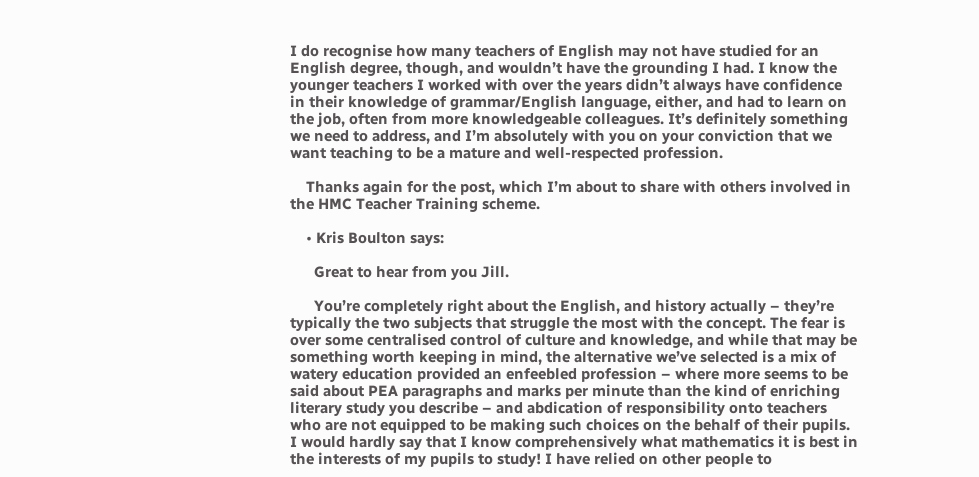I do recognise how many teachers of English may not have studied for an English degree, though, and wouldn’t have the grounding I had. I know the younger teachers I worked with over the years didn’t always have confidence in their knowledge of grammar/English language, either, and had to learn on the job, often from more knowledgeable colleagues. It’s definitely something we need to address, and I’m absolutely with you on your conviction that we want teaching to be a mature and well-respected profession.

    Thanks again for the post, which I’m about to share with others involved in the HMC Teacher Training scheme.

    • Kris Boulton says:

      Great to hear from you Jill.

      You’re completely right about the English, and history actually – they’re typically the two subjects that struggle the most with the concept. The fear is over some centralised control of culture and knowledge, and while that may be something worth keeping in mind, the alternative we’ve selected is a mix of watery education provided an enfeebled profession – where more seems to be said about PEA paragraphs and marks per minute than the kind of enriching literary study you describe – and abdication of responsibility onto teachers who are not equipped to be making such choices on the behalf of their pupils. I would hardly say that I know comprehensively what mathematics it is best in the interests of my pupils to study! I have relied on other people to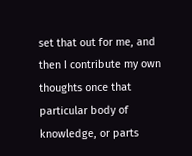set that out for me, and then I contribute my own thoughts once that particular body of knowledge, or parts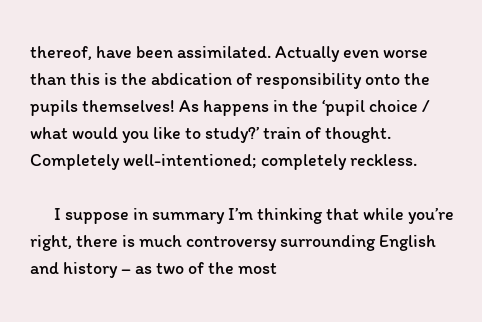thereof, have been assimilated. Actually even worse than this is the abdication of responsibility onto the pupils themselves! As happens in the ‘pupil choice / what would you like to study?’ train of thought. Completely well-intentioned; completely reckless.

      I suppose in summary I’m thinking that while you’re right, there is much controversy surrounding English and history – as two of the most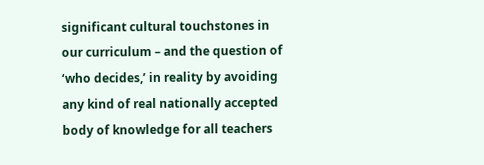significant cultural touchstones in our curriculum – and the question of ‘who decides,’ in reality by avoiding any kind of real nationally accepted body of knowledge for all teachers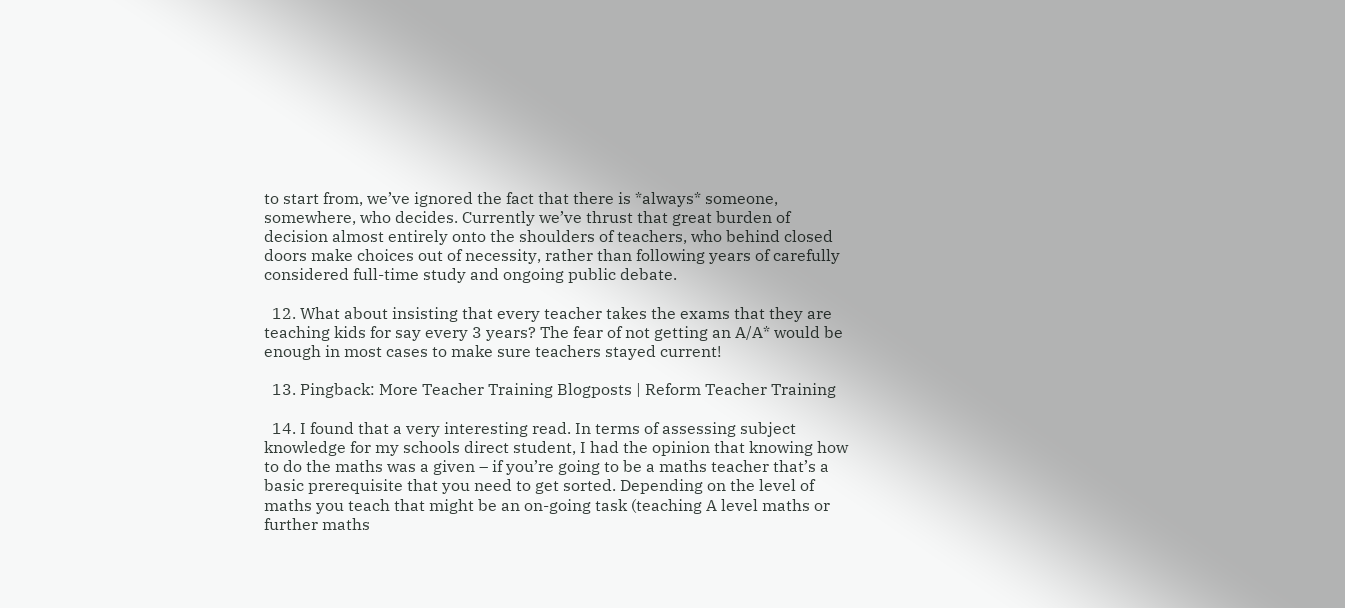to start from, we’ve ignored the fact that there is *always* someone, somewhere, who decides. Currently we’ve thrust that great burden of decision almost entirely onto the shoulders of teachers, who behind closed doors make choices out of necessity, rather than following years of carefully considered full-time study and ongoing public debate.

  12. What about insisting that every teacher takes the exams that they are teaching kids for say every 3 years? The fear of not getting an A/A* would be enough in most cases to make sure teachers stayed current!

  13. Pingback: More Teacher Training Blogposts | Reform Teacher Training

  14. I found that a very interesting read. In terms of assessing subject knowledge for my schools direct student, I had the opinion that knowing how to do the maths was a given – if you’re going to be a maths teacher that’s a basic prerequisite that you need to get sorted. Depending on the level of maths you teach that might be an on-going task (teaching A level maths or further maths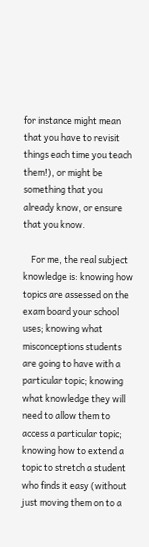for instance might mean that you have to revisit things each time you teach them!), or might be something that you already know, or ensure that you know.

    For me, the real subject knowledge is: knowing how topics are assessed on the exam board your school uses; knowing what misconceptions students are going to have with a particular topic; knowing what knowledge they will need to allow them to access a particular topic; knowing how to extend a topic to stretch a student who finds it easy (without just moving them on to a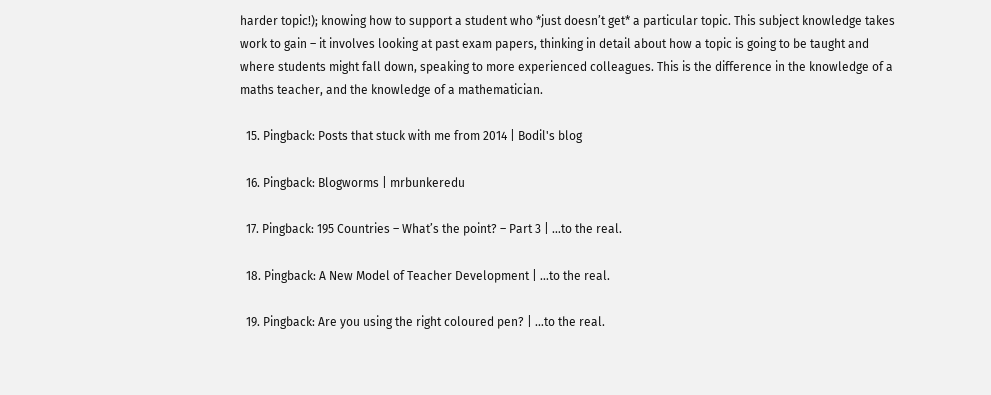harder topic!); knowing how to support a student who *just doesn’t get* a particular topic. This subject knowledge takes work to gain – it involves looking at past exam papers, thinking in detail about how a topic is going to be taught and where students might fall down, speaking to more experienced colleagues. This is the difference in the knowledge of a maths teacher, and the knowledge of a mathematician.

  15. Pingback: Posts that stuck with me from 2014 | Bodil's blog

  16. Pingback: Blogworms | mrbunkeredu

  17. Pingback: 195 Countries – What’s the point? – Part 3 | …to the real.

  18. Pingback: A New Model of Teacher Development | …to the real.

  19. Pingback: Are you using the right coloured pen? | …to the real.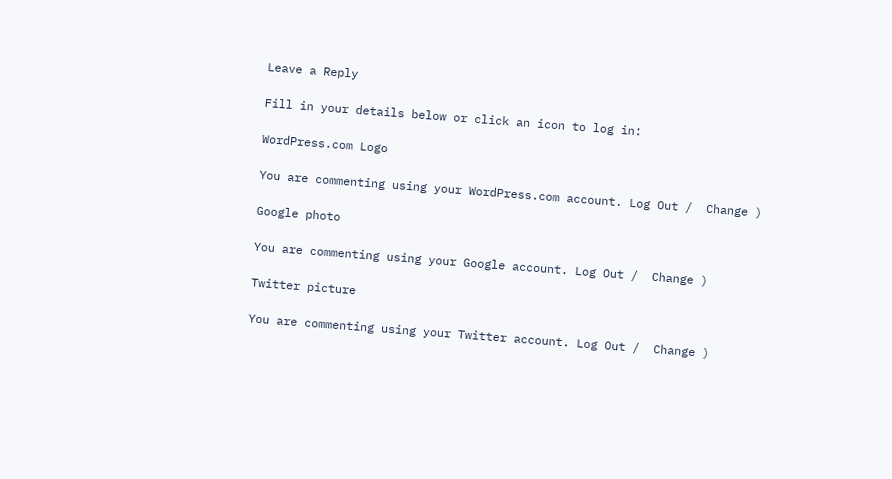Leave a Reply

Fill in your details below or click an icon to log in:

WordPress.com Logo

You are commenting using your WordPress.com account. Log Out /  Change )

Google photo

You are commenting using your Google account. Log Out /  Change )

Twitter picture

You are commenting using your Twitter account. Log Out /  Change )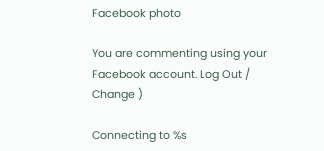Facebook photo

You are commenting using your Facebook account. Log Out /  Change )

Connecting to %s